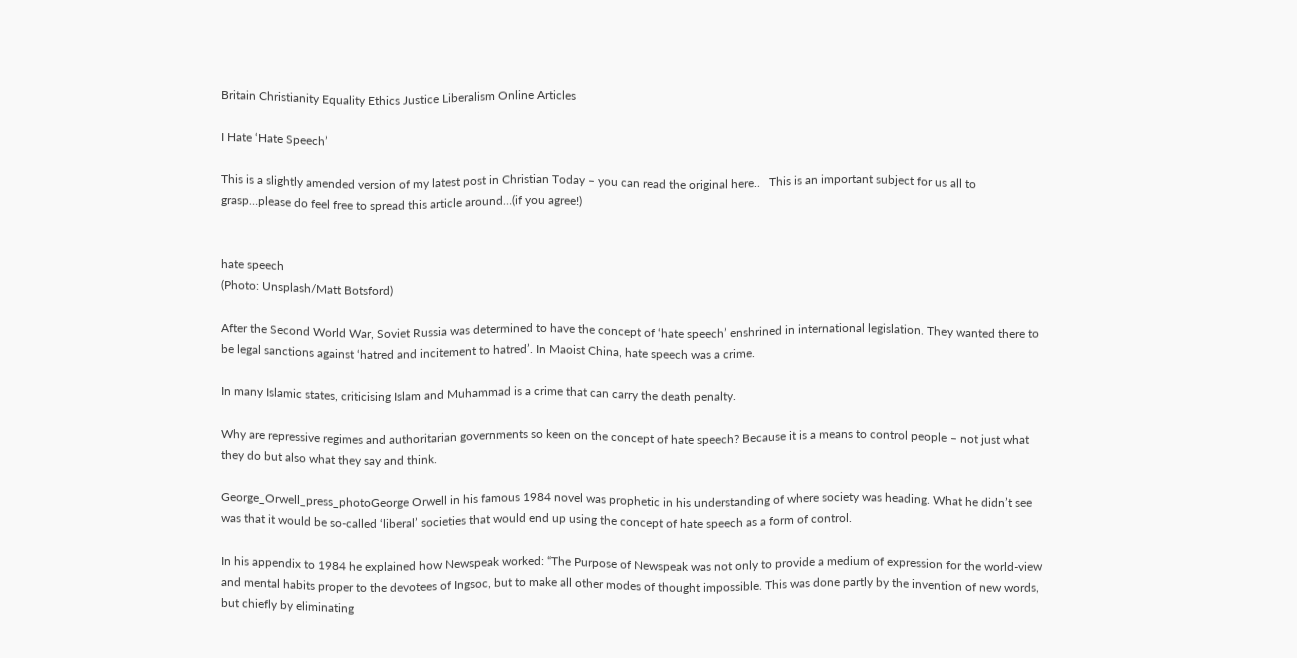Britain Christianity Equality Ethics Justice Liberalism Online Articles

I Hate ‘Hate Speech’

This is a slightly amended version of my latest post in Christian Today – you can read the original here..   This is an important subject for us all to grasp…please do feel free to spread this article around…(if you agree!)


hate speech
(Photo: Unsplash/Matt Botsford)

After the Second World War, Soviet Russia was determined to have the concept of ‘hate speech’ enshrined in international legislation. They wanted there to be legal sanctions against ‘hatred and incitement to hatred’. In Maoist China, hate speech was a crime.

In many Islamic states, criticising Islam and Muhammad is a crime that can carry the death penalty.

Why are repressive regimes and authoritarian governments so keen on the concept of hate speech? Because it is a means to control people – not just what they do but also what they say and think.

George_Orwell_press_photoGeorge Orwell in his famous 1984 novel was prophetic in his understanding of where society was heading. What he didn’t see was that it would be so-called ‘liberal’ societies that would end up using the concept of hate speech as a form of control.

In his appendix to 1984 he explained how Newspeak worked: “The Purpose of Newspeak was not only to provide a medium of expression for the world-view and mental habits proper to the devotees of Ingsoc, but to make all other modes of thought impossible. This was done partly by the invention of new words, but chiefly by eliminating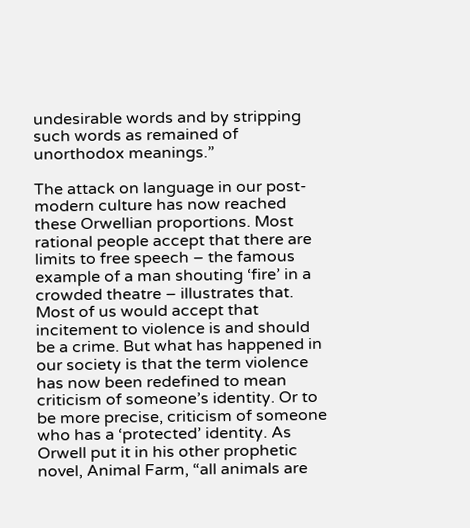undesirable words and by stripping such words as remained of unorthodox meanings.”

The attack on language in our post-modern culture has now reached these Orwellian proportions. Most rational people accept that there are limits to free speech – the famous example of a man shouting ‘fire’ in a crowded theatre – illustrates that. Most of us would accept that incitement to violence is and should be a crime. But what has happened in our society is that the term violence has now been redefined to mean criticism of someone’s identity. Or to be more precise, criticism of someone who has a ‘protected’ identity. As Orwell put it in his other prophetic novel, Animal Farm, “all animals are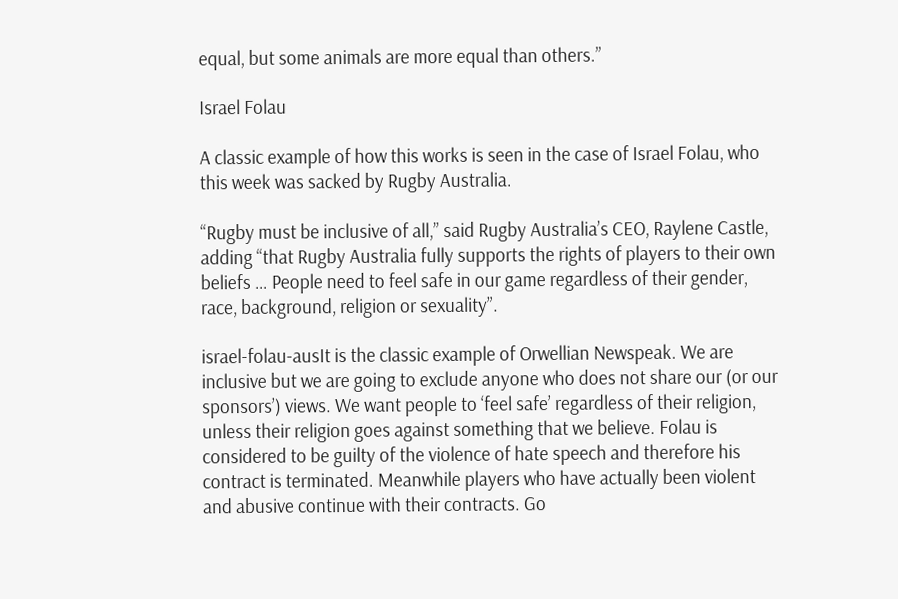equal, but some animals are more equal than others.”

Israel Folau

A classic example of how this works is seen in the case of Israel Folau, who this week was sacked by Rugby Australia.

“Rugby must be inclusive of all,” said Rugby Australia’s CEO, Raylene Castle, adding “that Rugby Australia fully supports the rights of players to their own beliefs … People need to feel safe in our game regardless of their gender, race, background, religion or sexuality”.

israel-folau-ausIt is the classic example of Orwellian Newspeak. We are inclusive but we are going to exclude anyone who does not share our (or our sponsors’) views. We want people to ‘feel safe’ regardless of their religion, unless their religion goes against something that we believe. Folau is considered to be guilty of the violence of hate speech and therefore his contract is terminated. Meanwhile players who have actually been violent and abusive continue with their contracts. Go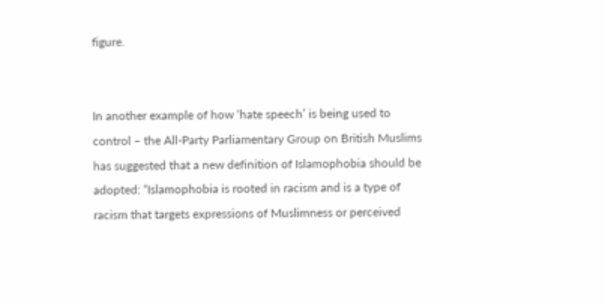figure.


In another example of how ‘hate speech’ is being used to control – the All-Party Parliamentary Group on British Muslims has suggested that a new definition of Islamophobia should be adopted: “Islamophobia is rooted in racism and is a type of racism that targets expressions of Muslimness or perceived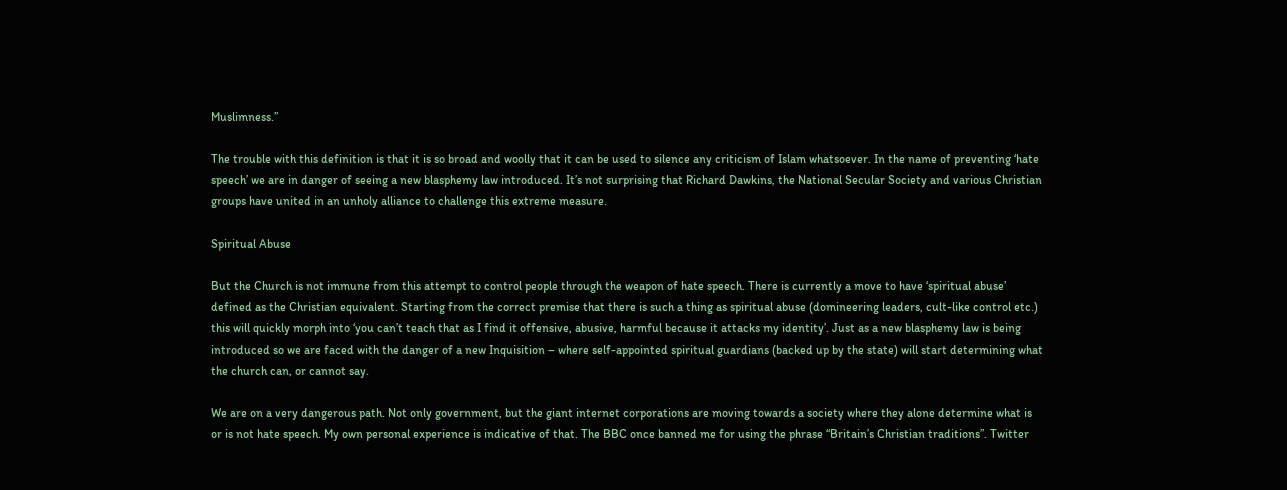Muslimness.”

The trouble with this definition is that it is so broad and woolly that it can be used to silence any criticism of Islam whatsoever. In the name of preventing ‘hate speech’ we are in danger of seeing a new blasphemy law introduced. It’s not surprising that Richard Dawkins, the National Secular Society and various Christian groups have united in an unholy alliance to challenge this extreme measure.

Spiritual Abuse

But the Church is not immune from this attempt to control people through the weapon of hate speech. There is currently a move to have ‘spiritual abuse’ defined as the Christian equivalent. Starting from the correct premise that there is such a thing as spiritual abuse (domineering leaders, cult-like control etc.) this will quickly morph into ‘you can’t teach that as I find it offensive, abusive, harmful because it attacks my identity’. Just as a new blasphemy law is being introduced so we are faced with the danger of a new Inquisition – where self-appointed spiritual guardians (backed up by the state) will start determining what the church can, or cannot say.

We are on a very dangerous path. Not only government, but the giant internet corporations are moving towards a society where they alone determine what is or is not hate speech. My own personal experience is indicative of that. The BBC once banned me for using the phrase “Britain’s Christian traditions”. Twitter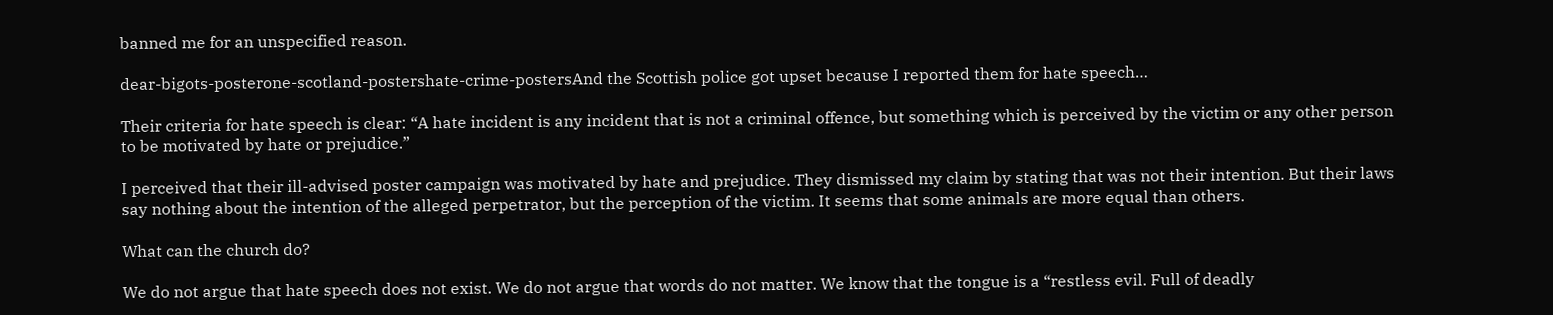banned me for an unspecified reason.

dear-bigots-posterone-scotland-postershate-crime-postersAnd the Scottish police got upset because I reported them for hate speech…

Their criteria for hate speech is clear: “A hate incident is any incident that is not a criminal offence, but something which is perceived by the victim or any other person to be motivated by hate or prejudice.”

I perceived that their ill-advised poster campaign was motivated by hate and prejudice. They dismissed my claim by stating that was not their intention. But their laws say nothing about the intention of the alleged perpetrator, but the perception of the victim. It seems that some animals are more equal than others.

What can the church do?

We do not argue that hate speech does not exist. We do not argue that words do not matter. We know that the tongue is a “restless evil. Full of deadly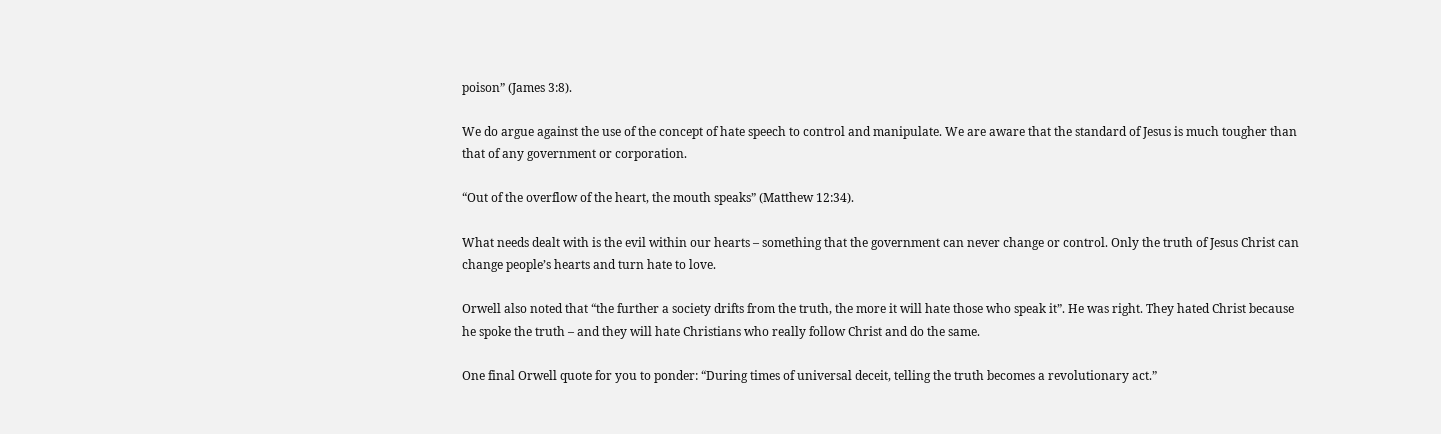poison” (James 3:8).

We do argue against the use of the concept of hate speech to control and manipulate. We are aware that the standard of Jesus is much tougher than that of any government or corporation.

“Out of the overflow of the heart, the mouth speaks” (Matthew 12:34).

What needs dealt with is the evil within our hearts – something that the government can never change or control. Only the truth of Jesus Christ can change people’s hearts and turn hate to love.

Orwell also noted that “the further a society drifts from the truth, the more it will hate those who speak it”. He was right. They hated Christ because he spoke the truth – and they will hate Christians who really follow Christ and do the same.

One final Orwell quote for you to ponder: “During times of universal deceit, telling the truth becomes a revolutionary act.”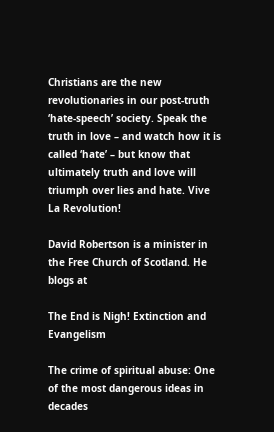Christians are the new revolutionaries in our post-truth ‘hate-speech’ society. Speak the truth in love – and watch how it is called ‘hate’ – but know that ultimately truth and love will triumph over lies and hate. Vive La Revolution!

David Robertson is a minister in the Free Church of Scotland. He blogs at

The End is Nigh! Extinction and Evangelism

The crime of spiritual abuse: One of the most dangerous ideas in decades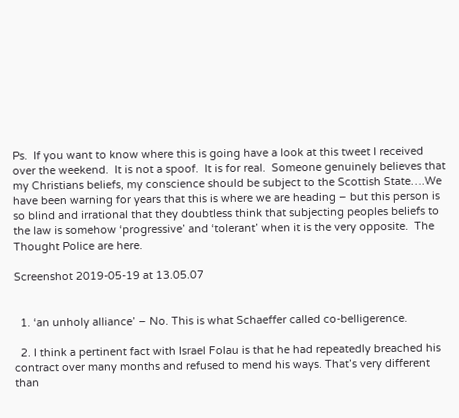Ps.  If you want to know where this is going have a look at this tweet I received over the weekend.  It is not a spoof.  It is for real.  Someone genuinely believes that my Christians beliefs, my conscience should be subject to the Scottish State….We have been warning for years that this is where we are heading – but this person is so blind and irrational that they doubtless think that subjecting peoples beliefs to the law is somehow ‘progressive’ and ‘tolerant’ when it is the very opposite.  The Thought Police are here.

Screenshot 2019-05-19 at 13.05.07


  1. ‘an unholy alliance’ – No. This is what Schaeffer called co-belligerence.

  2. I think a pertinent fact with Israel Folau is that he had repeatedly breached his contract over many months and refused to mend his ways. That’s very different than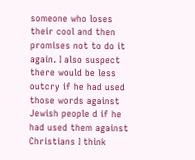someone who loses their cool and then promises not to do it again. I also suspect there would be less outcry if he had used those words against Jewish people d if he had used them against Christians I think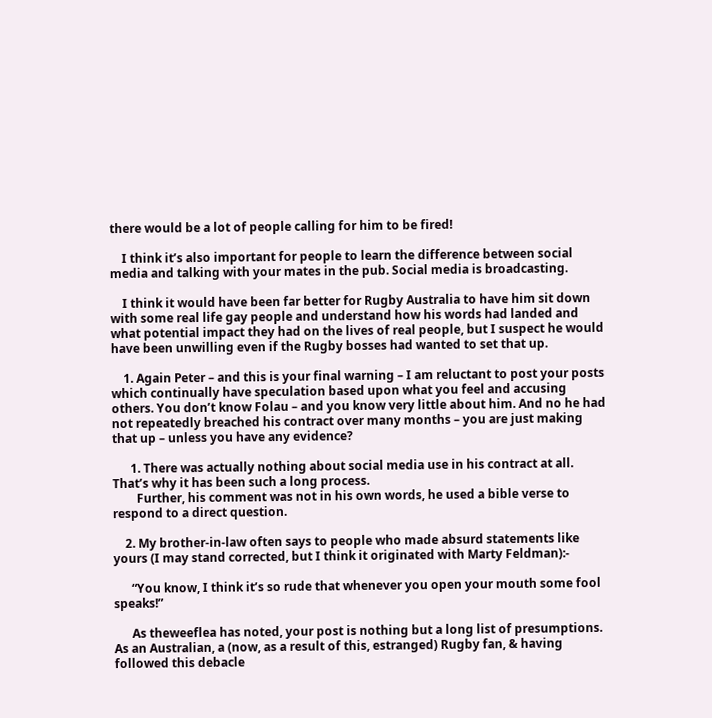there would be a lot of people calling for him to be fired!

    I think it’s also important for people to learn the difference between social media and talking with your mates in the pub. Social media is broadcasting.

    I think it would have been far better for Rugby Australia to have him sit down with some real life gay people and understand how his words had landed and what potential impact they had on the lives of real people, but I suspect he would have been unwilling even if the Rugby bosses had wanted to set that up.

    1. Again Peter – and this is your final warning – I am reluctant to post your posts which continually have speculation based upon what you feel and accusing others. You don’t know Folau – and you know very little about him. And no he had not repeatedly breached his contract over many months – you are just making that up – unless you have any evidence?

      1. There was actually nothing about social media use in his contract at all. That’s why it has been such a long process.
        Further, his comment was not in his own words, he used a bible verse to respond to a direct question.

    2. My brother-in-law often says to people who made absurd statements like yours (I may stand corrected, but I think it originated with Marty Feldman):-

      “You know, I think it’s so rude that whenever you open your mouth some fool speaks!”

      As theweeflea has noted, your post is nothing but a long list of presumptions. As an Australian, a (now, as a result of this, estranged) Rugby fan, & having followed this debacle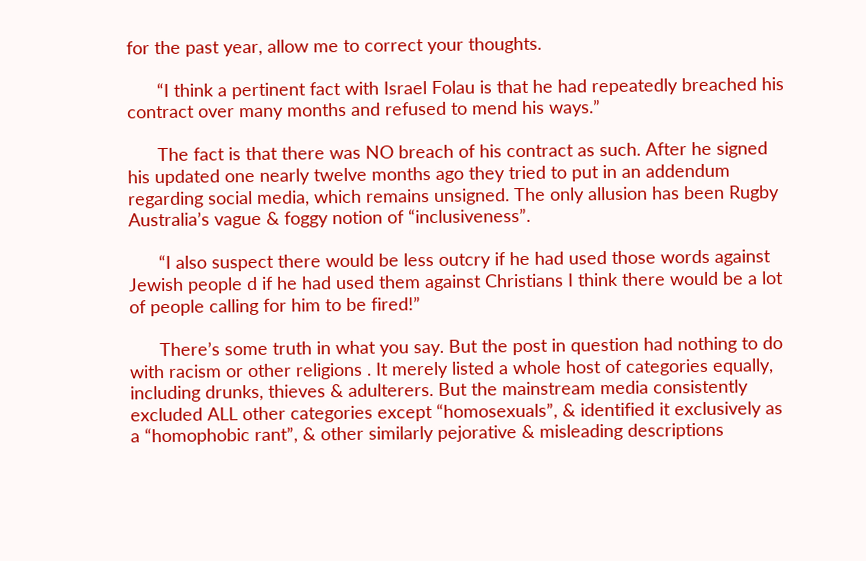for the past year, allow me to correct your thoughts.

      “I think a pertinent fact with Israel Folau is that he had repeatedly breached his contract over many months and refused to mend his ways.”

      The fact is that there was NO breach of his contract as such. After he signed his updated one nearly twelve months ago they tried to put in an addendum regarding social media, which remains unsigned. The only allusion has been Rugby Australia’s vague & foggy notion of “inclusiveness”.

      “I also suspect there would be less outcry if he had used those words against Jewish people d if he had used them against Christians I think there would be a lot of people calling for him to be fired!”

      There’s some truth in what you say. But the post in question had nothing to do with racism or other religions . It merely listed a whole host of categories equally, including drunks, thieves & adulterers. But the mainstream media consistently excluded ALL other categories except “homosexuals”, & identified it exclusively as a “homophobic rant”, & other similarly pejorative & misleading descriptions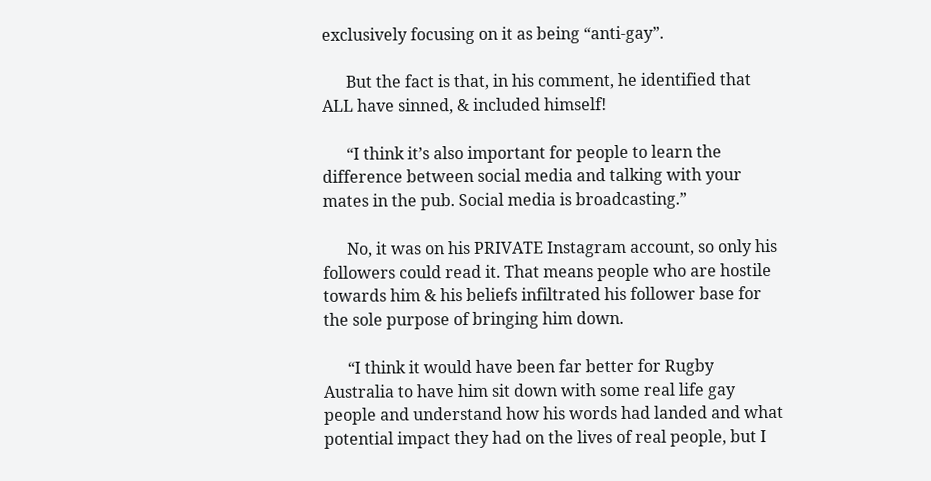exclusively focusing on it as being “anti-gay”.

      But the fact is that, in his comment, he identified that ALL have sinned, & included himself!

      “I think it’s also important for people to learn the difference between social media and talking with your mates in the pub. Social media is broadcasting.”

      No, it was on his PRIVATE Instagram account, so only his followers could read it. That means people who are hostile towards him & his beliefs infiltrated his follower base for the sole purpose of bringing him down.

      “I think it would have been far better for Rugby Australia to have him sit down with some real life gay people and understand how his words had landed and what potential impact they had on the lives of real people, but I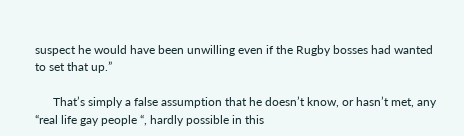suspect he would have been unwilling even if the Rugby bosses had wanted to set that up.”

      That’s simply a false assumption that he doesn’t know, or hasn’t met, any “real life gay people “, hardly possible in this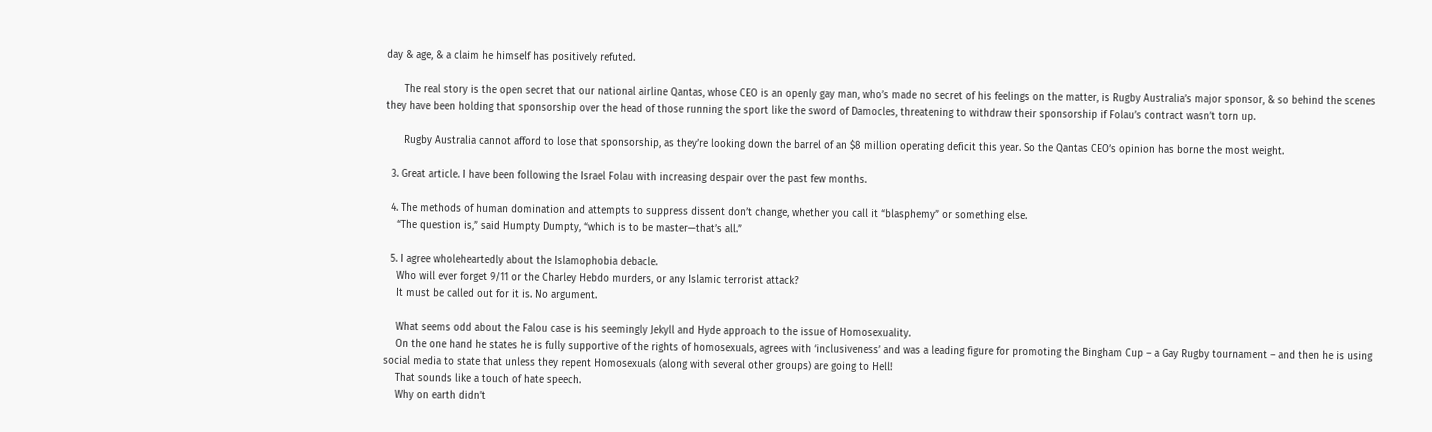day & age, & a claim he himself has positively refuted.

      The real story is the open secret that our national airline Qantas, whose CEO is an openly gay man, who’s made no secret of his feelings on the matter, is Rugby Australia’s major sponsor, & so behind the scenes they have been holding that sponsorship over the head of those running the sport like the sword of Damocles, threatening to withdraw their sponsorship if Folau’s contract wasn’t torn up.

      Rugby Australia cannot afford to lose that sponsorship, as they’re looking down the barrel of an $8 million operating deficit this year. So the Qantas CEO’s opinion has borne the most weight.

  3. Great article. I have been following the Israel Folau with increasing despair over the past few months.

  4. The methods of human domination and attempts to suppress dissent don’t change, whether you call it “blasphemy” or something else.
    “The question is,” said Humpty Dumpty, “which is to be master—that’s all.”

  5. I agree wholeheartedly about the Islamophobia debacle.
    Who will ever forget 9/11 or the Charley Hebdo murders, or any Islamic terrorist attack?
    It must be called out for it is. No argument.

    What seems odd about the Falou case is his seemingly Jekyll and Hyde approach to the issue of Homosexuality.
    On the one hand he states he is fully supportive of the rights of homosexuals, agrees with ‘inclusiveness’ and was a leading figure for promoting the Bingham Cup – a Gay Rugby tournament – and then he is using social media to state that unless they repent Homosexuals (along with several other groups) are going to Hell!
    That sounds like a touch of hate speech.
    Why on earth didn’t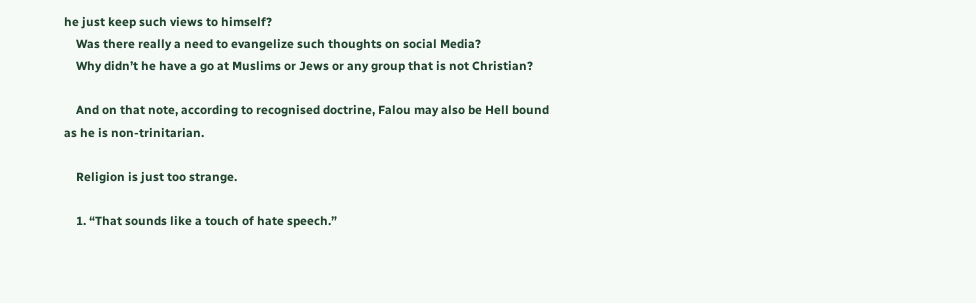he just keep such views to himself?
    Was there really a need to evangelize such thoughts on social Media?
    Why didn’t he have a go at Muslims or Jews or any group that is not Christian?

    And on that note, according to recognised doctrine, Falou may also be Hell bound as he is non-trinitarian.

    Religion is just too strange.

    1. “That sounds like a touch of hate speech.”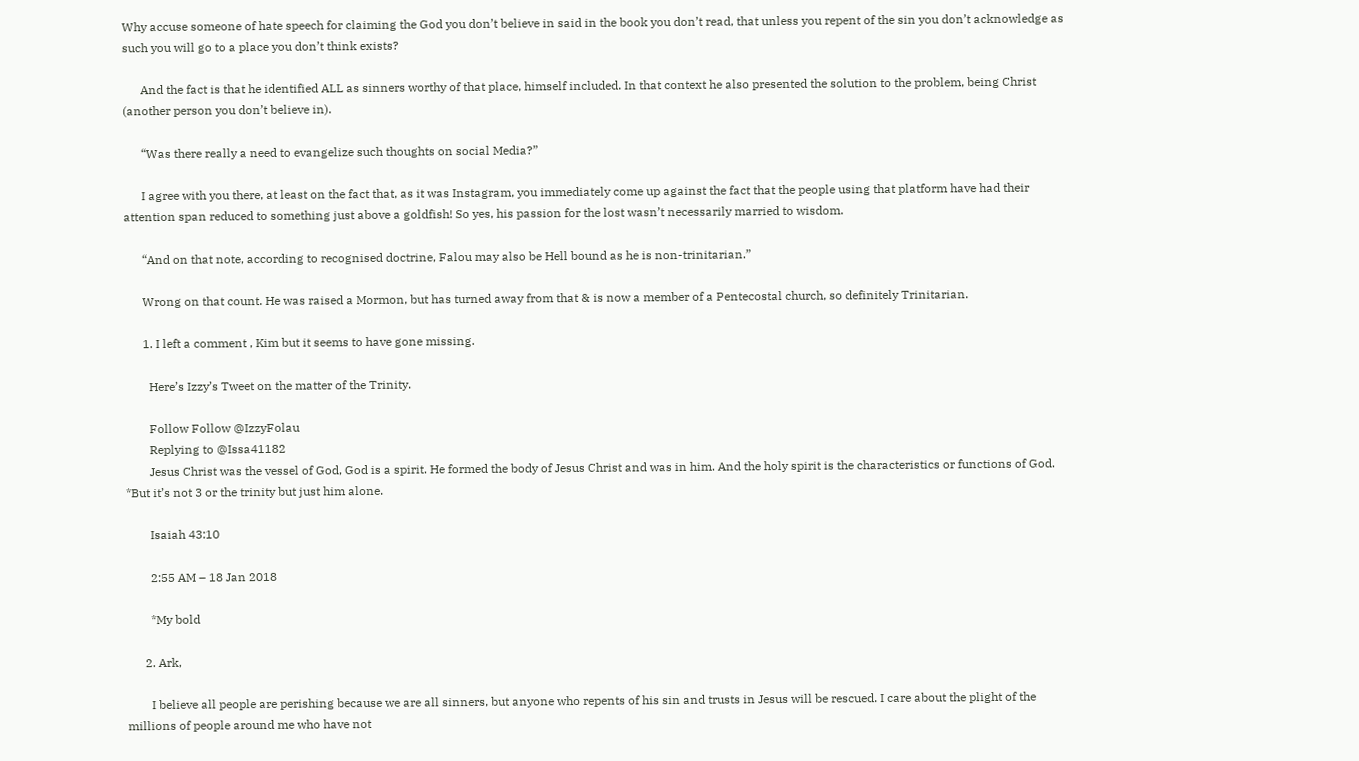Why accuse someone of hate speech for claiming the God you don’t believe in said in the book you don’t read, that unless you repent of the sin you don’t acknowledge as such you will go to a place you don’t think exists?

      And the fact is that he identified ALL as sinners worthy of that place, himself included. In that context he also presented the solution to the problem, being Christ (another person you don’t believe in).

      “Was there really a need to evangelize such thoughts on social Media?”

      I agree with you there, at least on the fact that, as it was Instagram, you immediately come up against the fact that the people using that platform have had their attention span reduced to something just above a goldfish! So yes, his passion for the lost wasn’t necessarily married to wisdom.

      “And on that note, according to recognised doctrine, Falou may also be Hell bound as he is non-trinitarian.”

      Wrong on that count. He was raised a Mormon, but has turned away from that & is now a member of a Pentecostal church, so definitely Trinitarian.

      1. I left a comment , Kim but it seems to have gone missing.

        Here’s Izzy’s Tweet on the matter of the Trinity.

        Follow Follow @IzzyFolau
        Replying to @Issa41182
        Jesus Christ was the vessel of God, God is a spirit. He formed the body of Jesus Christ and was in him. And the holy spirit is the characteristics or functions of God. *But it’s not 3 or the trinity but just him alone.

        Isaiah 43:10

        2:55 AM – 18 Jan 2018

        *My bold

      2. Ark,

        I believe all people are perishing because we are all sinners, but anyone who repents of his sin and trusts in Jesus will be rescued. I care about the plight of the millions of people around me who have not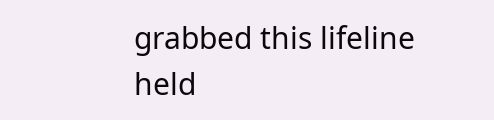grabbed this lifeline held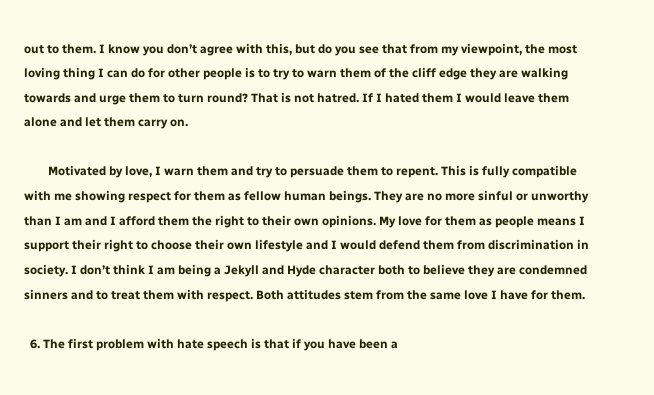out to them. I know you don’t agree with this, but do you see that from my viewpoint, the most loving thing I can do for other people is to try to warn them of the cliff edge they are walking towards and urge them to turn round? That is not hatred. If I hated them I would leave them alone and let them carry on.

        Motivated by love, I warn them and try to persuade them to repent. This is fully compatible with me showing respect for them as fellow human beings. They are no more sinful or unworthy than I am and I afford them the right to their own opinions. My love for them as people means I support their right to choose their own lifestyle and I would defend them from discrimination in society. I don’t think I am being a Jekyll and Hyde character both to believe they are condemned sinners and to treat them with respect. Both attitudes stem from the same love I have for them.

  6. The first problem with hate speech is that if you have been a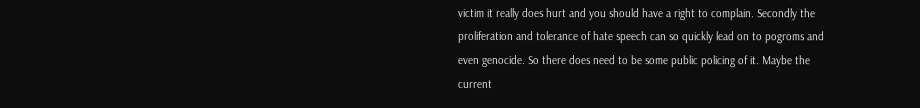victim it really does hurt and you should have a right to complain. Secondly the proliferation and tolerance of hate speech can so quickly lead on to pogroms and even genocide. So there does need to be some public policing of it. Maybe the current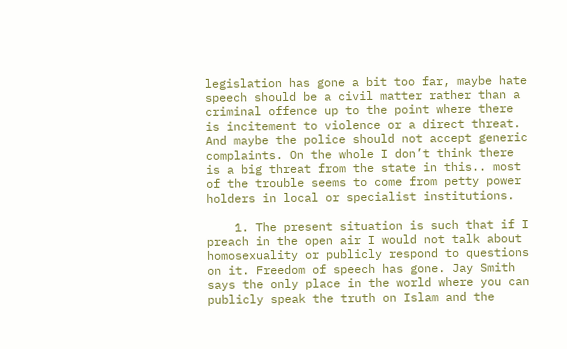legislation has gone a bit too far, maybe hate speech should be a civil matter rather than a criminal offence up to the point where there is incitement to violence or a direct threat. And maybe the police should not accept generic complaints. On the whole I don’t think there is a big threat from the state in this.. most of the trouble seems to come from petty power holders in local or specialist institutions.

    1. The present situation is such that if I preach in the open air I would not talk about homosexuality or publicly respond to questions on it. Freedom of speech has gone. Jay Smith says the only place in the world where you can publicly speak the truth on Islam and the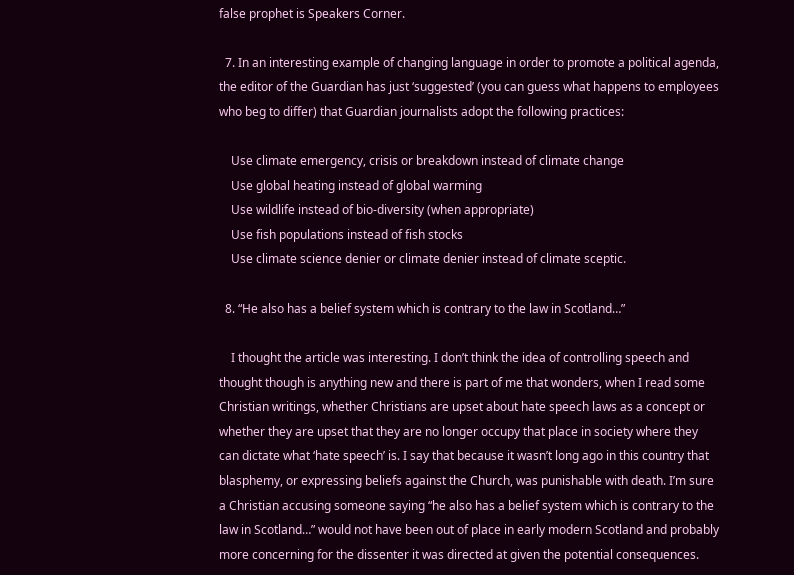false prophet is Speakers Corner.

  7. In an interesting example of changing language in order to promote a political agenda, the editor of the Guardian has just ‘suggested’ (you can guess what happens to employees who beg to differ) that Guardian journalists adopt the following practices:

    Use climate emergency, crisis or breakdown instead of climate change
    Use global heating instead of global warming
    Use wildlife instead of bio-diversity (when appropriate)
    Use fish populations instead of fish stocks
    Use climate science denier or climate denier instead of climate sceptic.

  8. “He also has a belief system which is contrary to the law in Scotland…”

    I thought the article was interesting. I don’t think the idea of controlling speech and thought though is anything new and there is part of me that wonders, when I read some Christian writings, whether Christians are upset about hate speech laws as a concept or whether they are upset that they are no longer occupy that place in society where they can dictate what ‘hate speech’ is. I say that because it wasn’t long ago in this country that blasphemy, or expressing beliefs against the Church, was punishable with death. I’m sure a Christian accusing someone saying “he also has a belief system which is contrary to the law in Scotland…” would not have been out of place in early modern Scotland and probably more concerning for the dissenter it was directed at given the potential consequences.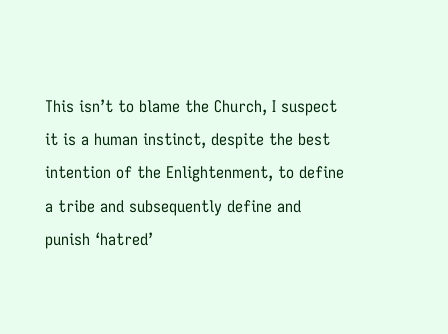This isn’t to blame the Church, I suspect it is a human instinct, despite the best intention of the Enlightenment, to define a tribe and subsequently define and punish ‘hatred’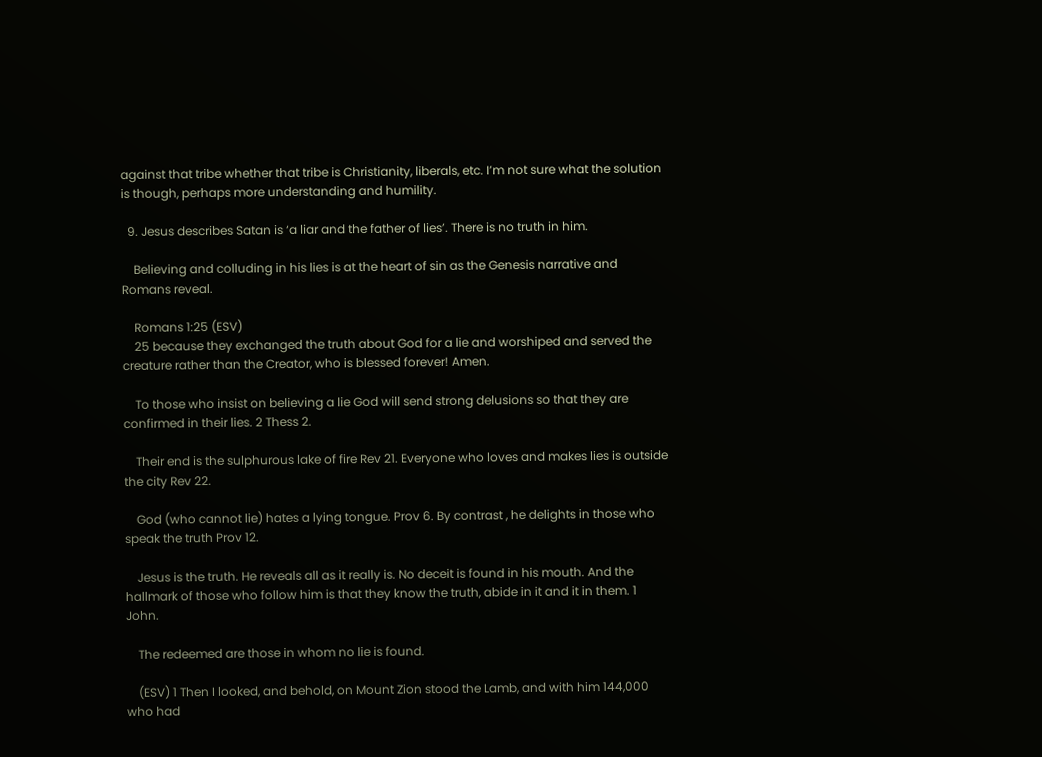against that tribe whether that tribe is Christianity, liberals, etc. I’m not sure what the solution is though, perhaps more understanding and humility.

  9. Jesus describes Satan is ‘a liar and the father of lies’. There is no truth in him.

    Believing and colluding in his lies is at the heart of sin as the Genesis narrative and Romans reveal.

    Romans 1:25 (ESV)
    25 because they exchanged the truth about God for a lie and worshiped and served the creature rather than the Creator, who is blessed forever! Amen.

    To those who insist on believing a lie God will send strong delusions so that they are confirmed in their lies. 2 Thess 2.

    Their end is the sulphurous lake of fire Rev 21. Everyone who loves and makes lies is outside the city Rev 22.

    God (who cannot lie) hates a lying tongue. Prov 6. By contrast , he delights in those who speak the truth Prov 12.

    Jesus is the truth. He reveals all as it really is. No deceit is found in his mouth. And the hallmark of those who follow him is that they know the truth, abide in it and it in them. 1 John.

    The redeemed are those in whom no lie is found.

    (ESV) 1 Then I looked, and behold, on Mount Zion stood the Lamb, and with him 144,000 who had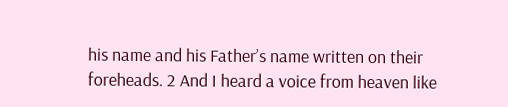his name and his Father’s name written on their foreheads. 2 And I heard a voice from heaven like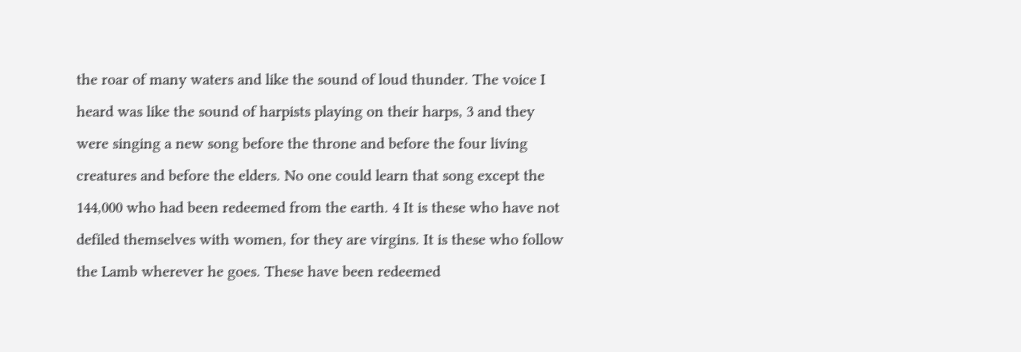the roar of many waters and like the sound of loud thunder. The voice I heard was like the sound of harpists playing on their harps, 3 and they were singing a new song before the throne and before the four living creatures and before the elders. No one could learn that song except the 144,000 who had been redeemed from the earth. 4 It is these who have not defiled themselves with women, for they are virgins. It is these who follow the Lamb wherever he goes. These have been redeemed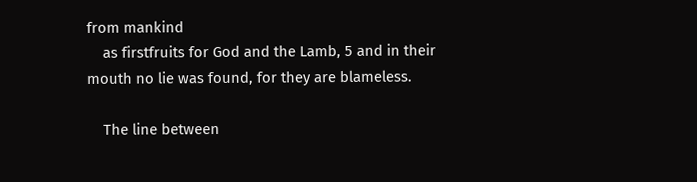from mankind
    as firstfruits for God and the Lamb, 5 and in their mouth no lie was found, for they are blameless.

    The line between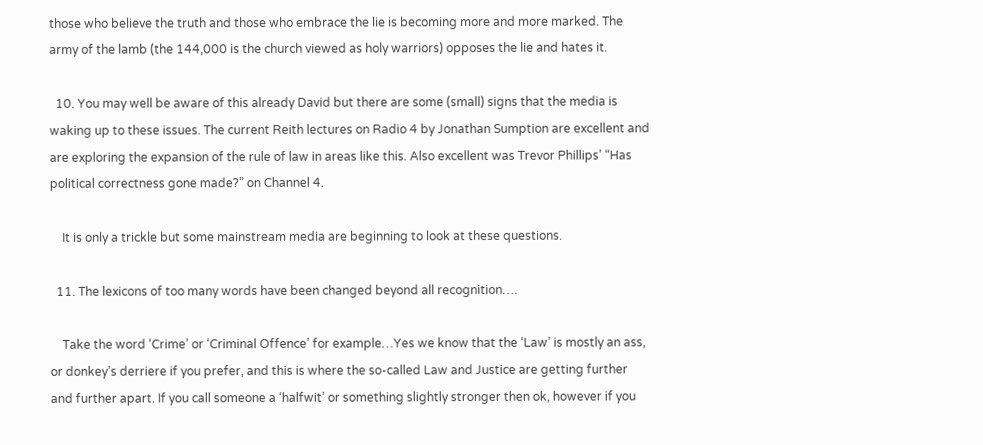those who believe the truth and those who embrace the lie is becoming more and more marked. The army of the lamb (the 144,000 is the church viewed as holy warriors) opposes the lie and hates it.

  10. You may well be aware of this already David but there are some (small) signs that the media is waking up to these issues. The current Reith lectures on Radio 4 by Jonathan Sumption are excellent and are exploring the expansion of the rule of law in areas like this. Also excellent was Trevor Phillips’ “Has political correctness gone made?” on Channel 4.

    It is only a trickle but some mainstream media are beginning to look at these questions.

  11. The lexicons of too many words have been changed beyond all recognition….

    Take the word ‘Crime’ or ‘Criminal Offence’ for example…Yes we know that the ‘Law’ is mostly an ass, or donkey’s derriere if you prefer, and this is where the so-called Law and Justice are getting further and further apart. If you call someone a ‘halfwit’ or something slightly stronger then ok, however if you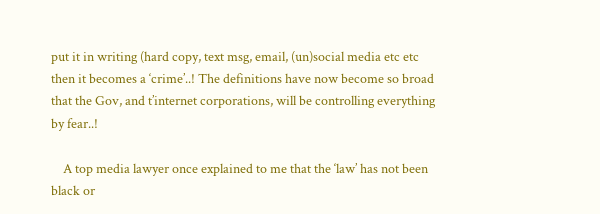put it in writing (hard copy, text msg, email, (un)social media etc etc then it becomes a ‘crime’..! The definitions have now become so broad that the Gov, and t’internet corporations, will be controlling everything by fear..!

    A top media lawyer once explained to me that the ‘law’ has not been black or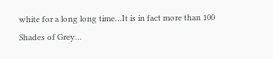white for a long long time…It is in fact more than 100 Shades of Grey…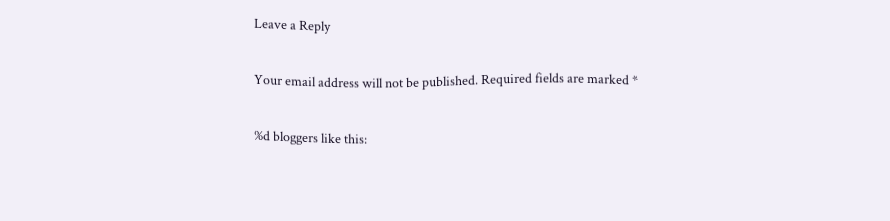Leave a Reply

Your email address will not be published. Required fields are marked *

%d bloggers like this: